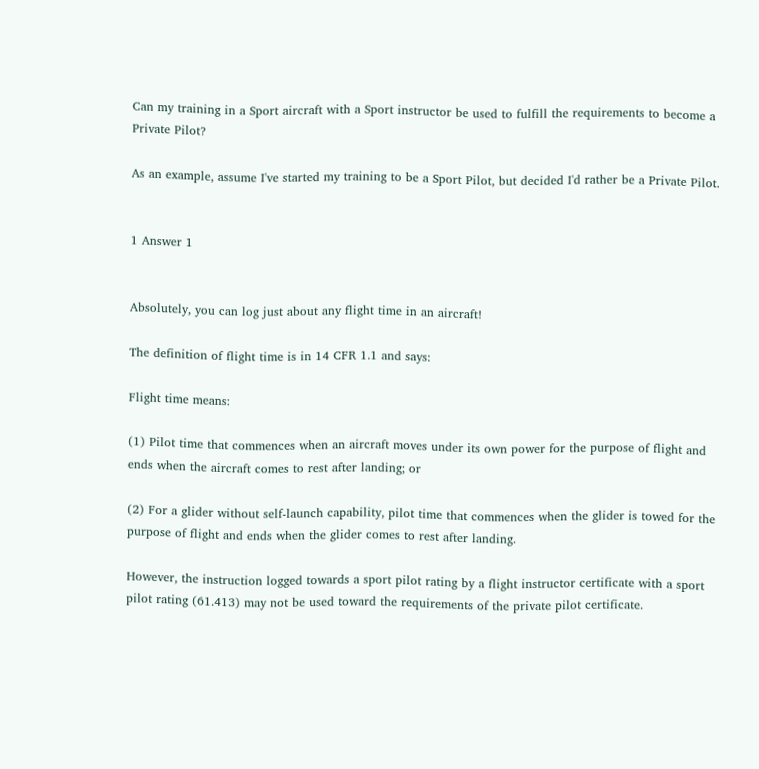Can my training in a Sport aircraft with a Sport instructor be used to fulfill the requirements to become a Private Pilot?

As an example, assume I've started my training to be a Sport Pilot, but decided I'd rather be a Private Pilot.


1 Answer 1


Absolutely, you can log just about any flight time in an aircraft!

The definition of flight time is in 14 CFR 1.1 and says:

Flight time means:

(1) Pilot time that commences when an aircraft moves under its own power for the purpose of flight and ends when the aircraft comes to rest after landing; or

(2) For a glider without self-launch capability, pilot time that commences when the glider is towed for the purpose of flight and ends when the glider comes to rest after landing.

However, the instruction logged towards a sport pilot rating by a flight instructor certificate with a sport pilot rating (61.413) may not be used toward the requirements of the private pilot certificate.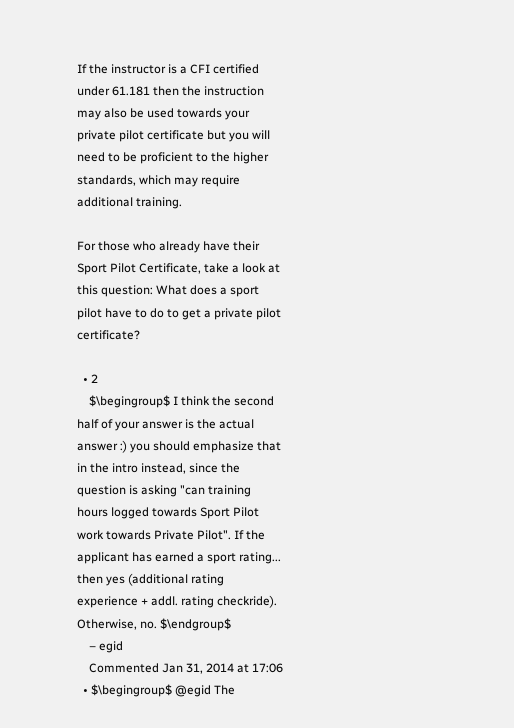If the instructor is a CFI certified under 61.181 then the instruction may also be used towards your private pilot certificate but you will need to be proficient to the higher standards, which may require additional training.

For those who already have their Sport Pilot Certificate, take a look at this question: What does a sport pilot have to do to get a private pilot certificate?

  • 2
    $\begingroup$ I think the second half of your answer is the actual answer :) you should emphasize that in the intro instead, since the question is asking "can training hours logged towards Sport Pilot work towards Private Pilot". If the applicant has earned a sport rating... then yes (additional rating experience + addl. rating checkride). Otherwise, no. $\endgroup$
    – egid
    Commented Jan 31, 2014 at 17:06
  • $\begingroup$ @egid The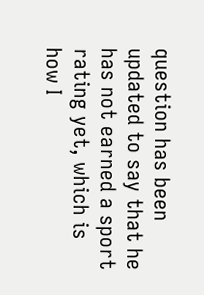question has been updated to say that he has not earned a sport rating yet, which is how I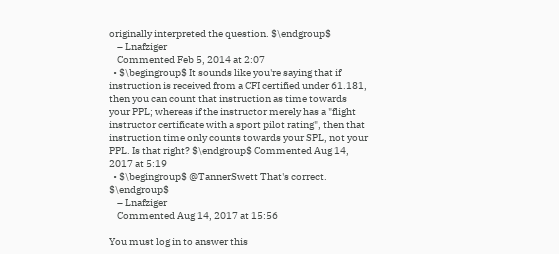originally interpreted the question. $\endgroup$
    – Lnafziger
    Commented Feb 5, 2014 at 2:07
  • $\begingroup$ It sounds like you're saying that if instruction is received from a CFI certified under 61.181, then you can count that instruction as time towards your PPL; whereas if the instructor merely has a "flight instructor certificate with a sport pilot rating", then that instruction time only counts towards your SPL, not your PPL. Is that right? $\endgroup$ Commented Aug 14, 2017 at 5:19
  • $\begingroup$ @TannerSwett That's correct. $\endgroup$
    – Lnafziger
    Commented Aug 14, 2017 at 15:56

You must log in to answer this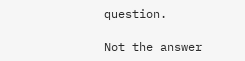question.

Not the answer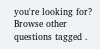you're looking for? Browse other questions tagged .